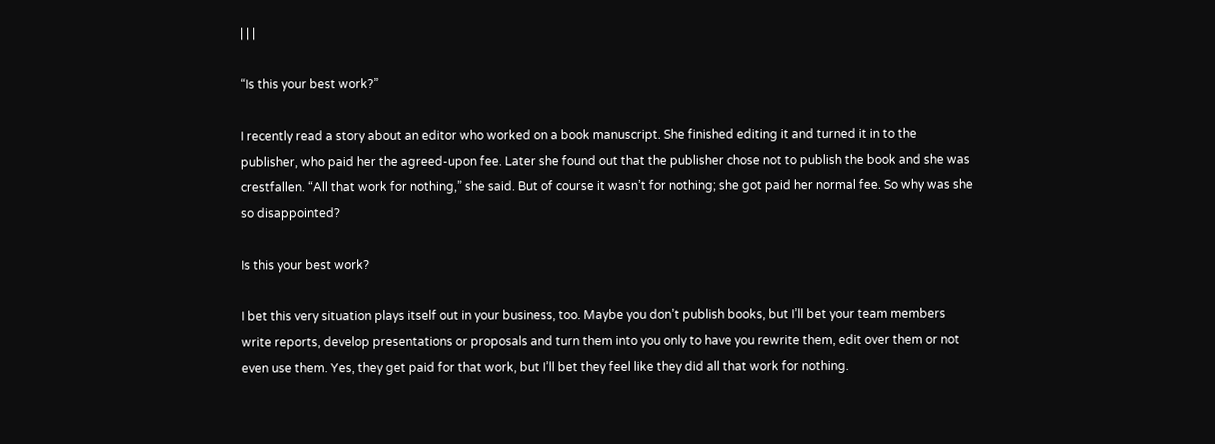| | |

“Is this your best work?”

I recently read a story about an editor who worked on a book manuscript. She finished editing it and turned it in to the publisher, who paid her the agreed-upon fee. Later she found out that the publisher chose not to publish the book and she was crestfallen. “All that work for nothing,” she said. But of course it wasn’t for nothing; she got paid her normal fee. So why was she so disappointed?

Is this your best work?

I bet this very situation plays itself out in your business, too. Maybe you don’t publish books, but I’ll bet your team members write reports, develop presentations or proposals and turn them into you only to have you rewrite them, edit over them or not even use them. Yes, they get paid for that work, but I’ll bet they feel like they did all that work for nothing.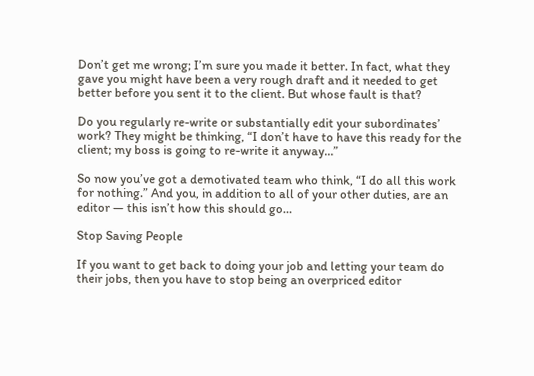Don’t get me wrong; I’m sure you made it better. In fact, what they gave you might have been a very rough draft and it needed to get better before you sent it to the client. But whose fault is that?

Do you regularly re-write or substantially edit your subordinates’ work? They might be thinking, “I don’t have to have this ready for the client; my boss is going to re-write it anyway…”

So now you’ve got a demotivated team who think, “I do all this work for nothing.” And you, in addition to all of your other duties, are an editor — this isn’t how this should go…

Stop Saving People

If you want to get back to doing your job and letting your team do their jobs, then you have to stop being an overpriced editor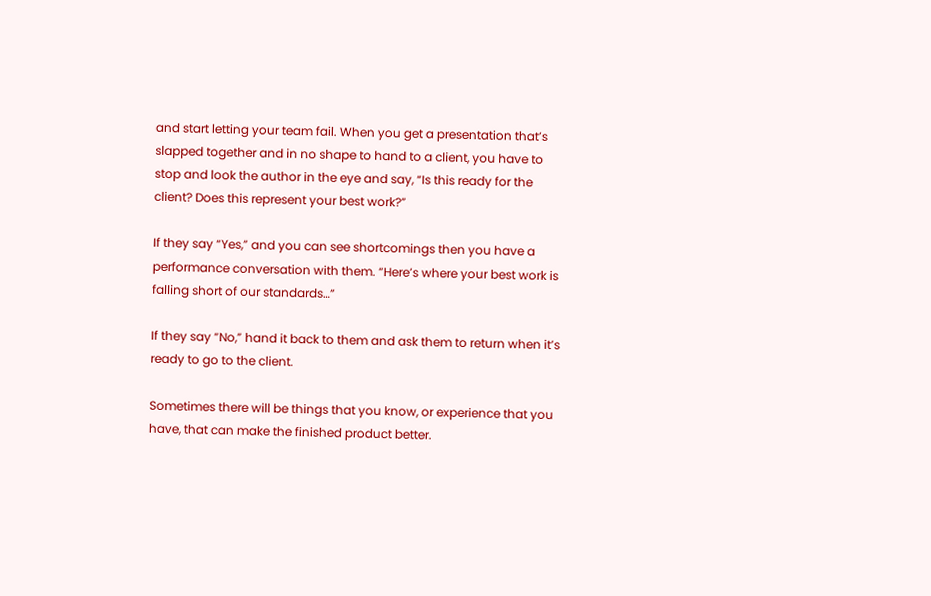and start letting your team fail. When you get a presentation that’s slapped together and in no shape to hand to a client, you have to stop and look the author in the eye and say, “Is this ready for the client? Does this represent your best work?”

If they say “Yes,” and you can see shortcomings then you have a performance conversation with them. “Here’s where your best work is falling short of our standards…”

If they say “No,” hand it back to them and ask them to return when it’s ready to go to the client.

Sometimes there will be things that you know, or experience that you have, that can make the finished product better.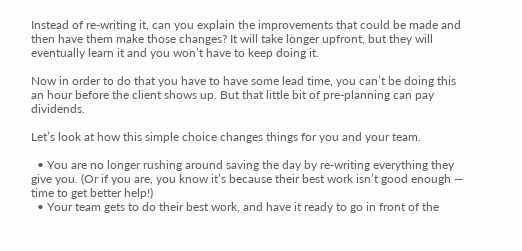Instead of re-writing it, can you explain the improvements that could be made and then have them make those changes? It will take longer upfront, but they will eventually learn it and you won’t have to keep doing it.

Now in order to do that you have to have some lead time, you can’t be doing this an hour before the client shows up. But that little bit of pre-planning can pay dividends.

Let’s look at how this simple choice changes things for you and your team.

  • You are no longer rushing around saving the day by re-writing everything they give you. (Or if you are, you know it’s because their best work isn’t good enough — time to get better help!)
  • Your team gets to do their best work, and have it ready to go in front of the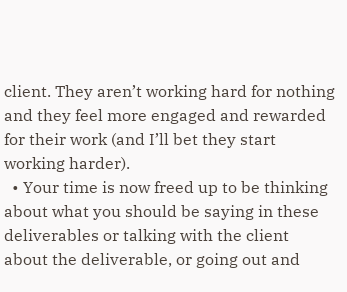client. They aren’t working hard for nothing and they feel more engaged and rewarded for their work (and I’ll bet they start working harder).
  • Your time is now freed up to be thinking about what you should be saying in these deliverables or talking with the client about the deliverable, or going out and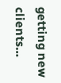getting new clients…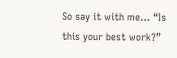So say it with me… “Is this your best work?”